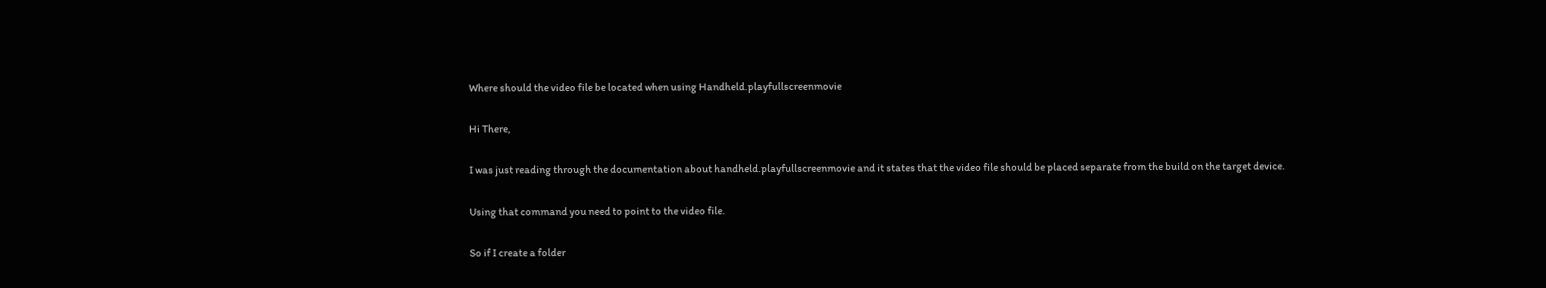Where should the video file be located when using Handheld.playfullscreenmovie

Hi There,

I was just reading through the documentation about handheld.playfullscreenmovie and it states that the video file should be placed separate from the build on the target device.

Using that command you need to point to the video file.

So if I create a folder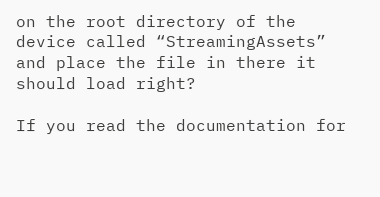on the root directory of the device called “StreamingAssets” and place the file in there it should load right?

If you read the documentation for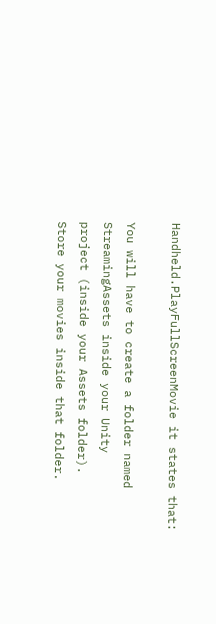Handheld.PlayFullScreenMovie it states that:

You will have to create a folder named
StreamingAssets inside your Unity
project (inside your Assets folder).
Store your movies inside that folder.